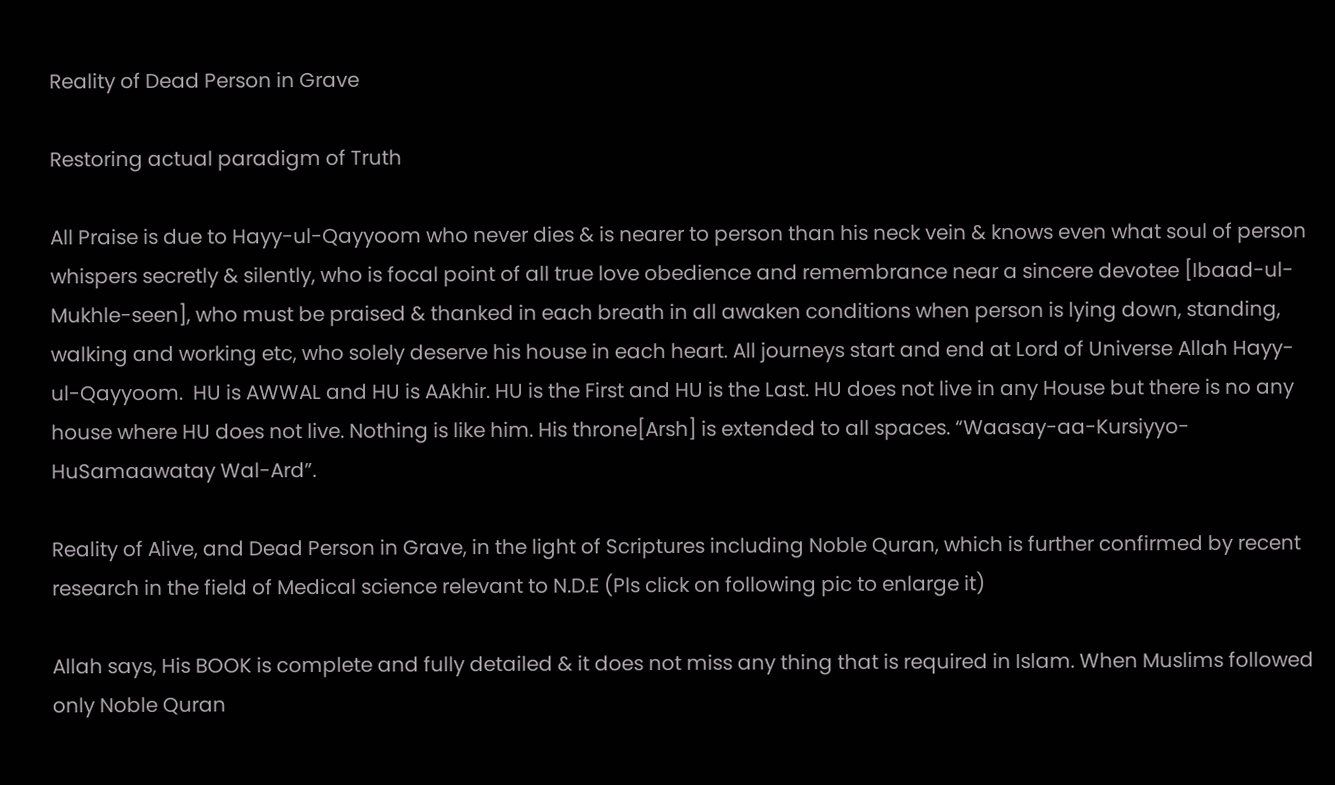Reality of Dead Person in Grave

Restoring actual paradigm of Truth

All Praise is due to Hayy-ul-Qayyoom who never dies & is nearer to person than his neck vein & knows even what soul of person whispers secretly & silently, who is focal point of all true love obedience and remembrance near a sincere devotee [Ibaad-ul-Mukhle-seen], who must be praised & thanked in each breath in all awaken conditions when person is lying down, standing, walking and working etc, who solely deserve his house in each heart. All journeys start and end at Lord of Universe Allah Hayy-ul-Qayyoom.  HU is AWWAL and HU is AAkhir. HU is the First and HU is the Last. HU does not live in any House but there is no any house where HU does not live. Nothing is like him. His throne[Arsh] is extended to all spaces. “Waasay-aa-Kursiyyo-HuSamaawatay Wal-Ard”.

Reality of Alive, and Dead Person in Grave, in the light of Scriptures including Noble Quran, which is further confirmed by recent research in the field of Medical science relevant to N.D.E (Pls click on following pic to enlarge it)

Allah says, His BOOK is complete and fully detailed & it does not miss any thing that is required in Islam. When Muslims followed only Noble Quran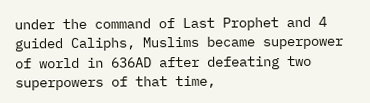under the command of Last Prophet and 4 guided Caliphs, Muslims became superpower of world in 636AD after defeating two superpowers of that time,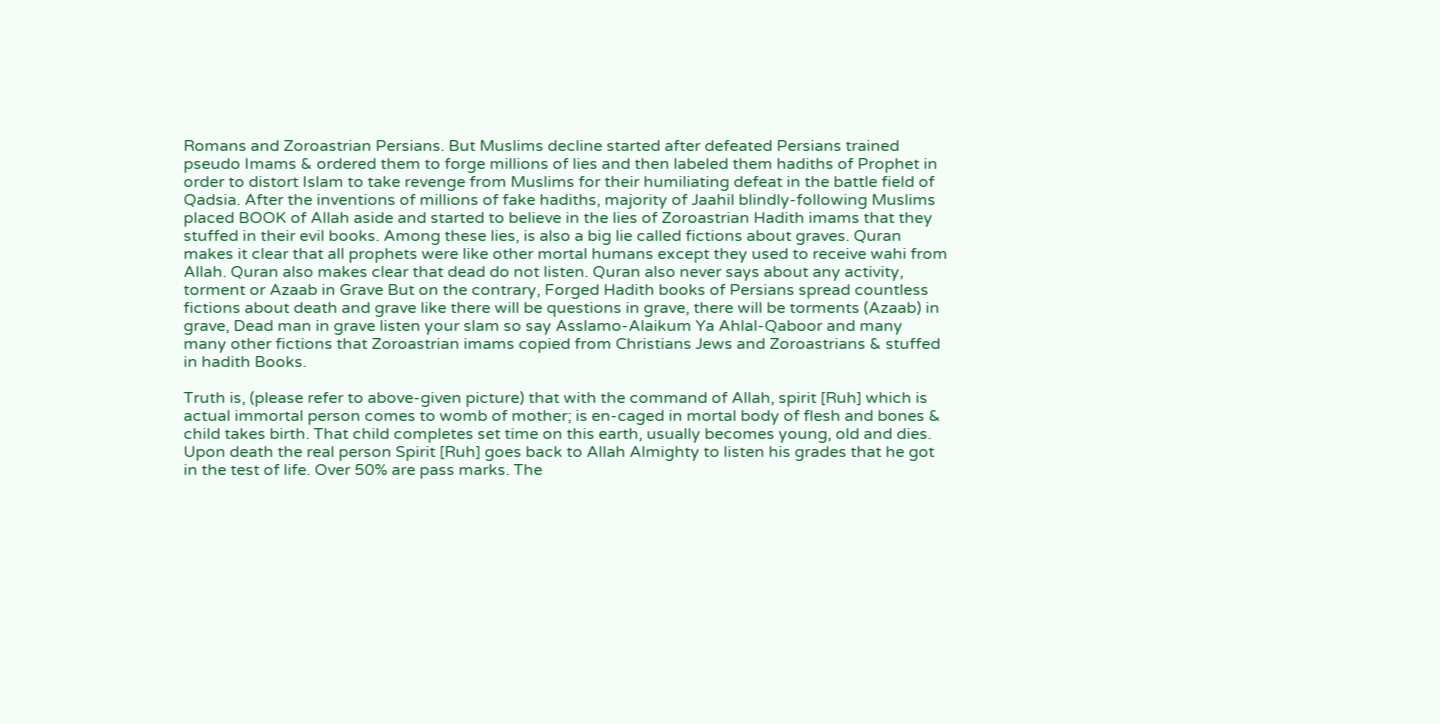Romans and Zoroastrian Persians. But Muslims decline started after defeated Persians trained pseudo Imams & ordered them to forge millions of lies and then labeled them hadiths of Prophet in order to distort Islam to take revenge from Muslims for their humiliating defeat in the battle field of Qadsia. After the inventions of millions of fake hadiths, majority of Jaahil blindly-following Muslims placed BOOK of Allah aside and started to believe in the lies of Zoroastrian Hadith imams that they stuffed in their evil books. Among these lies, is also a big lie called fictions about graves. Quran makes it clear that all prophets were like other mortal humans except they used to receive wahi from Allah. Quran also makes clear that dead do not listen. Quran also never says about any activity, torment or Azaab in Grave But on the contrary, Forged Hadith books of Persians spread countless fictions about death and grave like there will be questions in grave, there will be torments (Azaab) in grave, Dead man in grave listen your slam so say Asslamo-Alaikum Ya Ahlal-Qaboor and many many other fictions that Zoroastrian imams copied from Christians Jews and Zoroastrians & stuffed in hadith Books.

Truth is, (please refer to above-given picture) that with the command of Allah, spirit [Ruh] which is actual immortal person comes to womb of mother; is en-caged in mortal body of flesh and bones & child takes birth. That child completes set time on this earth, usually becomes young, old and dies. Upon death the real person Spirit [Ruh] goes back to Allah Almighty to listen his grades that he got in the test of life. Over 50% are pass marks. The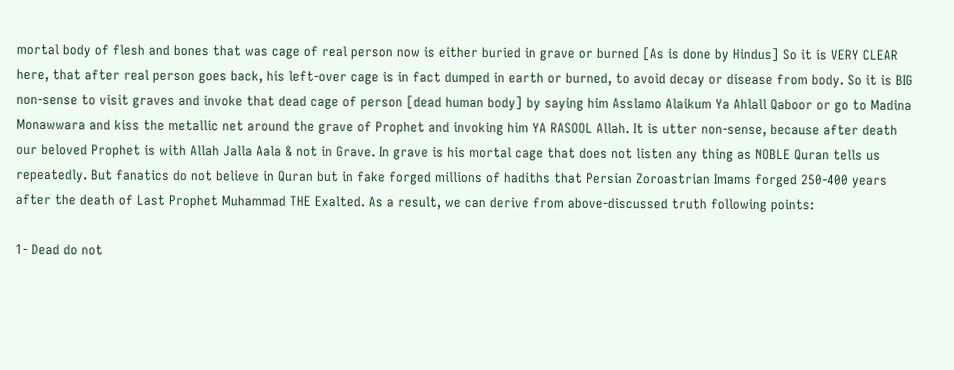mortal body of flesh and bones that was cage of real person now is either buried in grave or burned [As is done by Hindus] So it is VERY CLEAR here, that after real person goes back, his left-over cage is in fact dumped in earth or burned, to avoid decay or disease from body. So it is BIG non-sense to visit graves and invoke that dead cage of person [dead human body] by saying him Asslamo Alaikum Ya Ahlall Qaboor or go to Madina Monawwara and kiss the metallic net around the grave of Prophet and invoking him YA RASOOL Allah. It is utter non-sense, because after death our beloved Prophet is with Allah Jalla Aala & not in Grave. In grave is his mortal cage that does not listen any thing as NOBLE Quran tells us repeatedly. But fanatics do not believe in Quran but in fake forged millions of hadiths that Persian Zoroastrian Imams forged 250-400 years after the death of Last Prophet Muhammad THE Exalted. As a result, we can derive from above-discussed truth following points:

1- Dead do not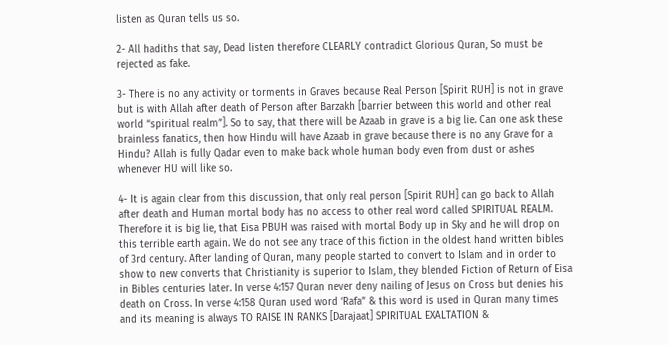listen as Quran tells us so.

2- All hadiths that say, Dead listen therefore CLEARLY contradict Glorious Quran, So must be rejected as fake.

3- There is no any activity or torments in Graves because Real Person [Spirit RUH] is not in grave but is with Allah after death of Person after Barzakh [barrier between this world and other real world “spiritual realm”]. So to say, that there will be Azaab in grave is a big lie. Can one ask these brainless fanatics, then how Hindu will have Azaab in grave because there is no any Grave for a Hindu? Allah is fully Qadar even to make back whole human body even from dust or ashes whenever HU will like so.

4- It is again clear from this discussion, that only real person [Spirit RUH] can go back to Allah after death and Human mortal body has no access to other real word called SPIRITUAL REALM. Therefore it is big lie, that Eisa PBUH was raised with mortal Body up in Sky and he will drop on this terrible earth again. We do not see any trace of this fiction in the oldest hand written bibles of 3rd century. After landing of Quran, many people started to convert to Islam and in order to show to new converts that Christianity is superior to Islam, they blended Fiction of Return of Eisa in Bibles centuries later. In verse 4:157 Quran never deny nailing of Jesus on Cross but denies his death on Cross. In verse 4:158 Quran used word ‘Rafa” & this word is used in Quran many times and its meaning is always TO RAISE IN RANKS [Darajaat] SPIRITUAL EXALTATION &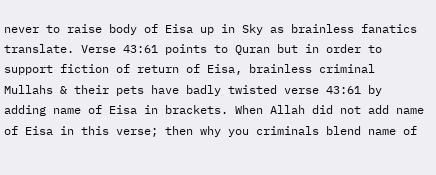never to raise body of Eisa up in Sky as brainless fanatics translate. Verse 43:61 points to Quran but in order to support fiction of return of Eisa, brainless criminal Mullahs & their pets have badly twisted verse 43:61 by adding name of Eisa in brackets. When Allah did not add name of Eisa in this verse; then why you criminals blend name of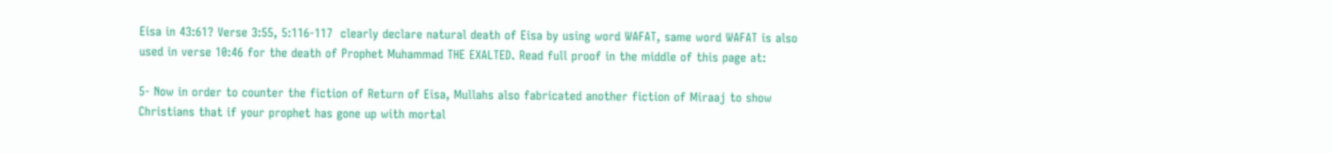Eisa in 43:61? Verse 3:55, 5:116-117  clearly declare natural death of Eisa by using word WAFAT, same word WAFAT is also used in verse 10:46 for the death of Prophet Muhammad THE EXALTED. Read full proof in the middle of this page at:

5- Now in order to counter the fiction of Return of Eisa, Mullahs also fabricated another fiction of Miraaj to show Christians that if your prophet has gone up with mortal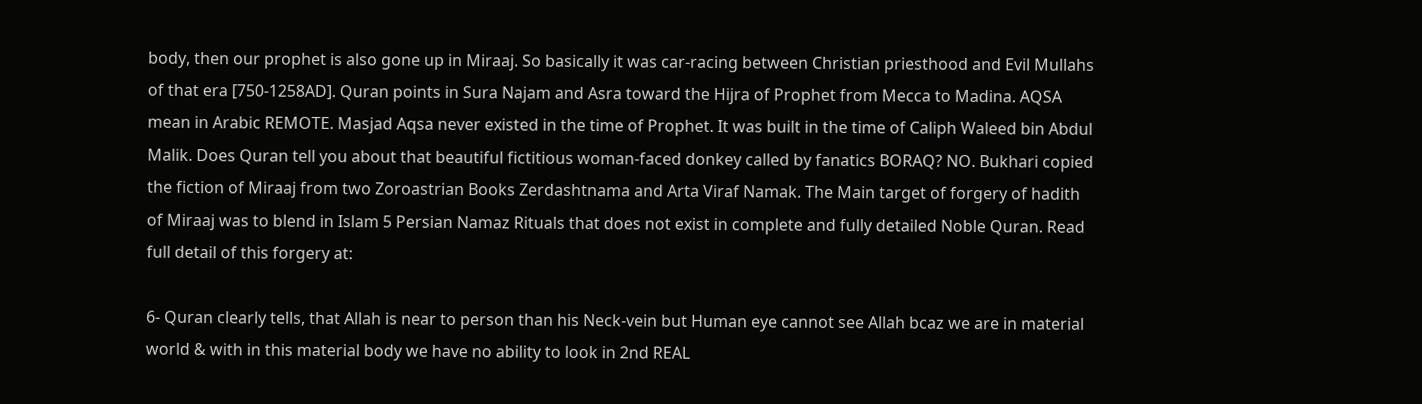body, then our prophet is also gone up in Miraaj. So basically it was car-racing between Christian priesthood and Evil Mullahs of that era [750-1258AD]. Quran points in Sura Najam and Asra toward the Hijra of Prophet from Mecca to Madina. AQSA mean in Arabic REMOTE. Masjad Aqsa never existed in the time of Prophet. It was built in the time of Caliph Waleed bin Abdul Malik. Does Quran tell you about that beautiful fictitious woman-faced donkey called by fanatics BORAQ? NO. Bukhari copied the fiction of Miraaj from two Zoroastrian Books Zerdashtnama and Arta Viraf Namak. The Main target of forgery of hadith of Miraaj was to blend in Islam 5 Persian Namaz Rituals that does not exist in complete and fully detailed Noble Quran. Read full detail of this forgery at:

6- Quran clearly tells, that Allah is near to person than his Neck-vein but Human eye cannot see Allah bcaz we are in material world & with in this material body we have no ability to look in 2nd REAL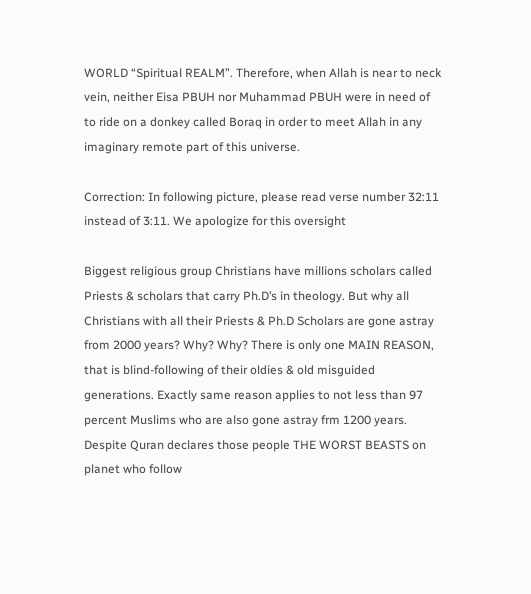WORLD “Spiritual REALM”. Therefore, when Allah is near to neck vein, neither Eisa PBUH nor Muhammad PBUH were in need of to ride on a donkey called Boraq in order to meet Allah in any imaginary remote part of this universe.

Correction: In following picture, please read verse number 32:11 instead of 3:11. We apologize for this oversight

Biggest religious group Christians have millions scholars called Priests & scholars that carry Ph.D’s in theology. But why all Christians with all their Priests & Ph.D Scholars are gone astray from 2000 years? Why? Why? There is only one MAIN REASON, that is blind-following of their oldies & old misguided generations. Exactly same reason applies to not less than 97 percent Muslims who are also gone astray frm 1200 years. Despite Quran declares those people THE WORST BEASTS on planet who follow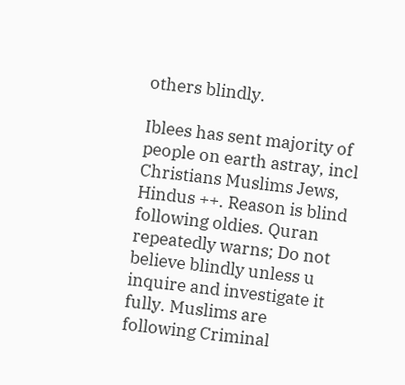others blindly.

Iblees has sent majority of people on earth astray, incl Christians Muslims Jews, Hindus ++. Reason is blind following oldies. Quran repeatedly warns; Do not believe blindly unless u inquire and investigate it fully. Muslims are following Criminal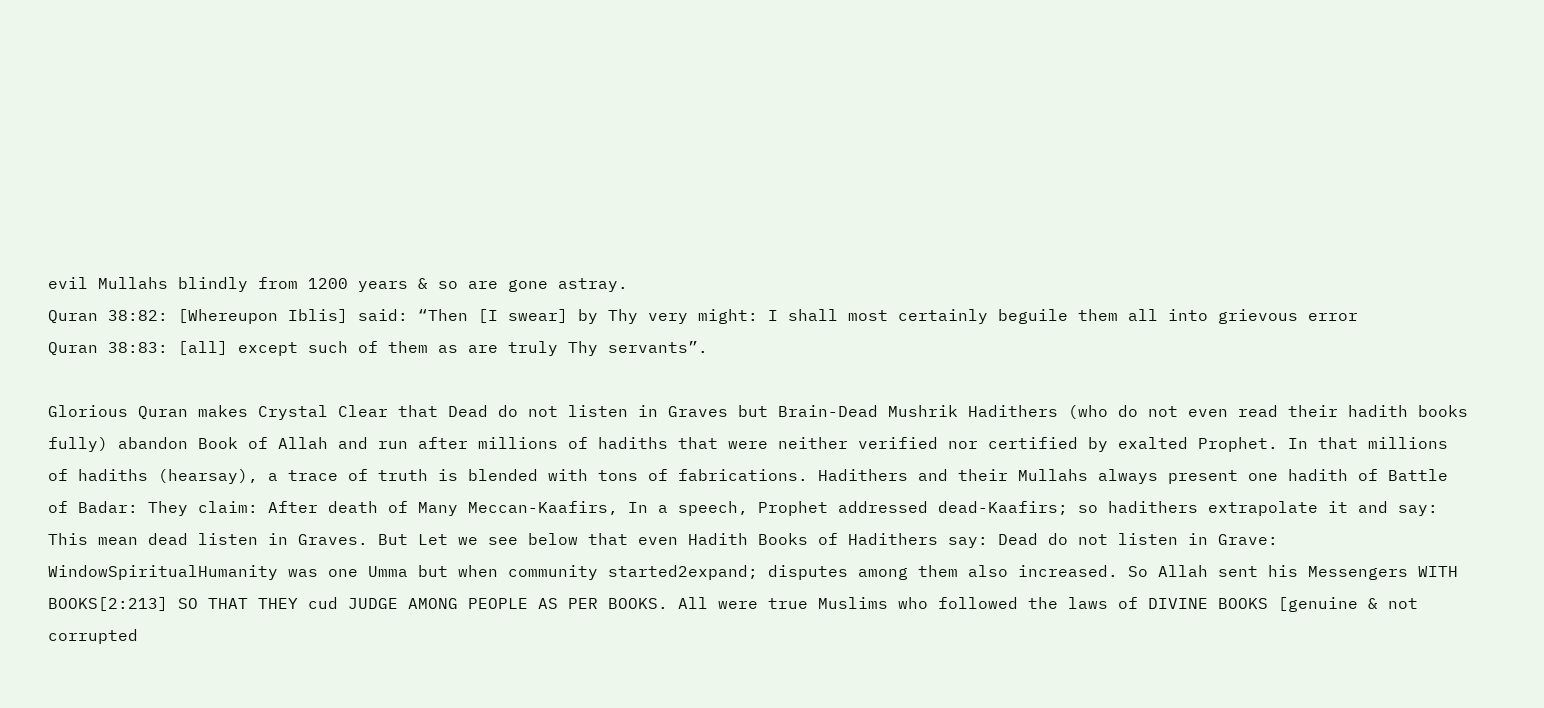evil Mullahs blindly from 1200 years & so are gone astray.
Quran 38:82: [Whereupon Iblis] said: “Then [I swear] by Thy very might: I shall most certainly beguile them all into grievous error
Quran 38:83: [all] except such of them as are truly Thy servants”.

Glorious Quran makes Crystal Clear that Dead do not listen in Graves but Brain-Dead Mushrik Hadithers (who do not even read their hadith books fully) abandon Book of Allah and run after millions of hadiths that were neither verified nor certified by exalted Prophet. In that millions of hadiths (hearsay), a trace of truth is blended with tons of fabrications. Hadithers and their Mullahs always present one hadith of Battle of Badar: They claim: After death of Many Meccan-Kaafirs, In a speech, Prophet addressed dead-Kaafirs; so hadithers extrapolate it and say: This mean dead listen in Graves. But Let we see below that even Hadith Books of Hadithers say: Dead do not listen in Grave:
WindowSpiritualHumanity was one Umma but when community started2expand; disputes among them also increased. So Allah sent his Messengers WITH BOOKS[2:213] SO THAT THEY cud JUDGE AMONG PEOPLE AS PER BOOKS. All were true Muslims who followed the laws of DIVINE BOOKS [genuine & not corrupted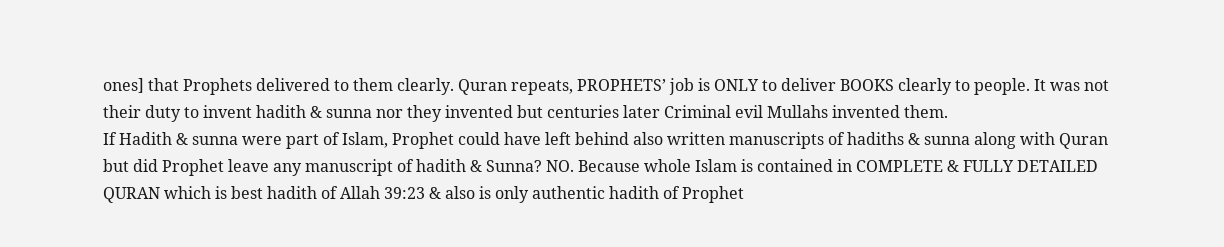ones] that Prophets delivered to them clearly. Quran repeats, PROPHETS’ job is ONLY to deliver BOOKS clearly to people. It was not their duty to invent hadith & sunna nor they invented but centuries later Criminal evil Mullahs invented them.
If Hadith & sunna were part of Islam, Prophet could have left behind also written manuscripts of hadiths & sunna along with Quran but did Prophet leave any manuscript of hadith & Sunna? NO. Because whole Islam is contained in COMPLETE & FULLY DETAILED QURAN which is best hadith of Allah 39:23 & also is only authentic hadith of Prophet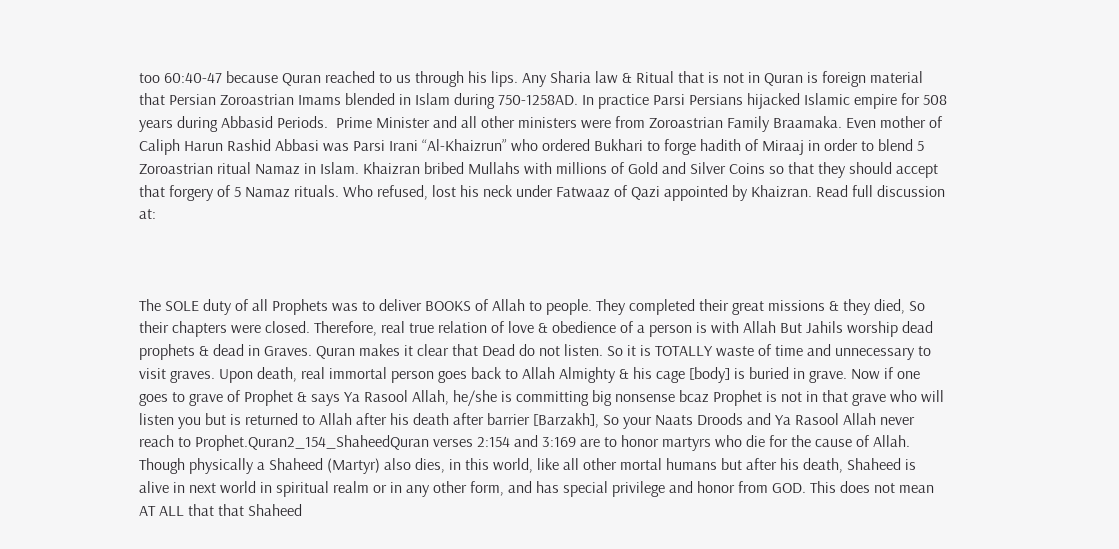too 60:40-47 because Quran reached to us through his lips. Any Sharia law & Ritual that is not in Quran is foreign material that Persian Zoroastrian Imams blended in Islam during 750-1258AD. In practice Parsi Persians hijacked Islamic empire for 508 years during Abbasid Periods.  Prime Minister and all other ministers were from Zoroastrian Family Braamaka. Even mother of Caliph Harun Rashid Abbasi was Parsi Irani “Al-Khaizrun” who ordered Bukhari to forge hadith of Miraaj in order to blend 5 Zoroastrian ritual Namaz in Islam. Khaizran bribed Mullahs with millions of Gold and Silver Coins so that they should accept that forgery of 5 Namaz rituals. Who refused, lost his neck under Fatwaaz of Qazi appointed by Khaizran. Read full discussion at:



The SOLE duty of all Prophets was to deliver BOOKS of Allah to people. They completed their great missions & they died, So their chapters were closed. Therefore, real true relation of love & obedience of a person is with Allah But Jahils worship dead prophets & dead in Graves. Quran makes it clear that Dead do not listen. So it is TOTALLY waste of time and unnecessary to visit graves. Upon death, real immortal person goes back to Allah Almighty & his cage [body] is buried in grave. Now if one goes to grave of Prophet & says Ya Rasool Allah, he/she is committing big nonsense bcaz Prophet is not in that grave who will listen you but is returned to Allah after his death after barrier [Barzakh], So your Naats Droods and Ya Rasool Allah never reach to Prophet.Quran2_154_ShaheedQuran verses 2:154 and 3:169 are to honor martyrs who die for the cause of Allah. Though physically a Shaheed (Martyr) also dies, in this world, like all other mortal humans but after his death, Shaheed is alive in next world in spiritual realm or in any other form, and has special privilege and honor from GOD. This does not mean AT ALL that that Shaheed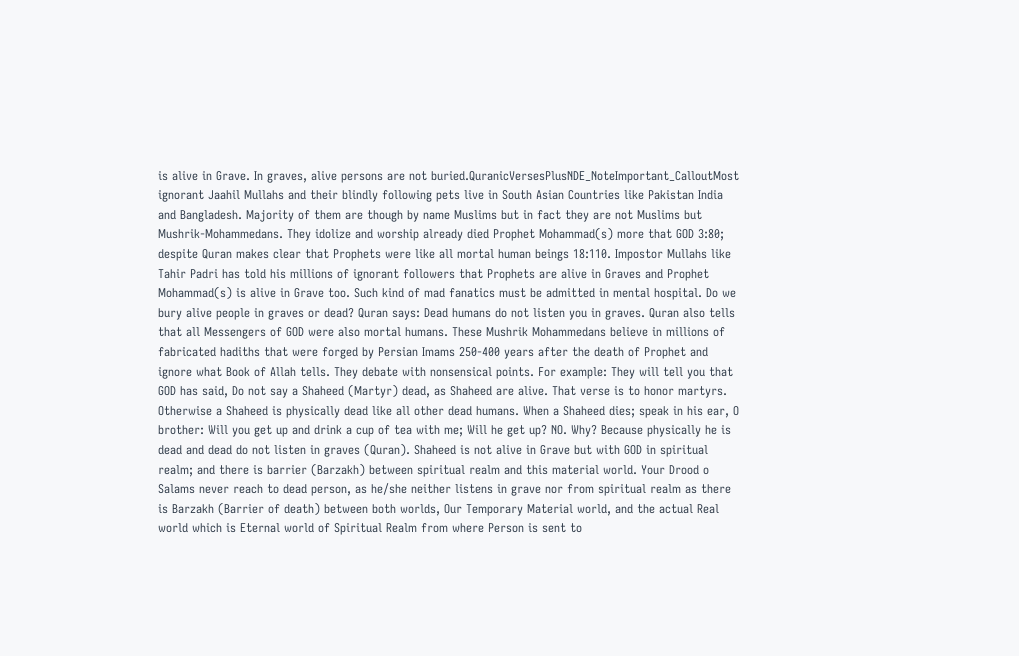is alive in Grave. In graves, alive persons are not buried.QuranicVersesPlusNDE_NoteImportant_CalloutMost ignorant Jaahil Mullahs and their blindly following pets live in South Asian Countries like Pakistan India and Bangladesh. Majority of them are though by name Muslims but in fact they are not Muslims but Mushrik-Mohammedans. They idolize and worship already died Prophet Mohammad(s) more that GOD 3:80; despite Quran makes clear that Prophets were like all mortal human beings 18:110. Impostor Mullahs like Tahir Padri has told his millions of ignorant followers that Prophets are alive in Graves and Prophet Mohammad(s) is alive in Grave too. Such kind of mad fanatics must be admitted in mental hospital. Do we bury alive people in graves or dead? Quran says: Dead humans do not listen you in graves. Quran also tells that all Messengers of GOD were also mortal humans. These Mushrik Mohammedans believe in millions of fabricated hadiths that were forged by Persian Imams 250-400 years after the death of Prophet and ignore what Book of Allah tells. They debate with nonsensical points. For example: They will tell you that GOD has said, Do not say a Shaheed (Martyr) dead, as Shaheed are alive. That verse is to honor martyrs. Otherwise a Shaheed is physically dead like all other dead humans. When a Shaheed dies; speak in his ear, O brother: Will you get up and drink a cup of tea with me; Will he get up? NO. Why? Because physically he is dead and dead do not listen in graves (Quran). Shaheed is not alive in Grave but with GOD in spiritual realm; and there is barrier (Barzakh) between spiritual realm and this material world. Your Drood o Salams never reach to dead person, as he/she neither listens in grave nor from spiritual realm as there is Barzakh (Barrier of death) between both worlds, Our Temporary Material world, and the actual Real world which is Eternal world of Spiritual Realm from where Person is sent to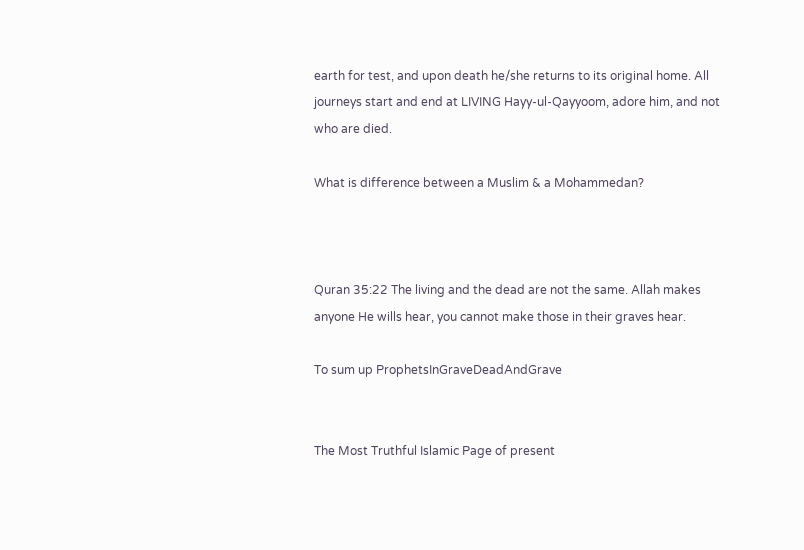earth for test, and upon death he/she returns to its original home. All journeys start and end at LIVING Hayy-ul-Qayyoom, adore him, and not who are died.

What is difference between a Muslim & a Mohammedan?



Quran 35:22 The living and the dead are not the same. Allah makes anyone He wills hear, you cannot make those in their graves hear.

To sum up ProphetsInGraveDeadAndGrave


The Most Truthful Islamic Page of present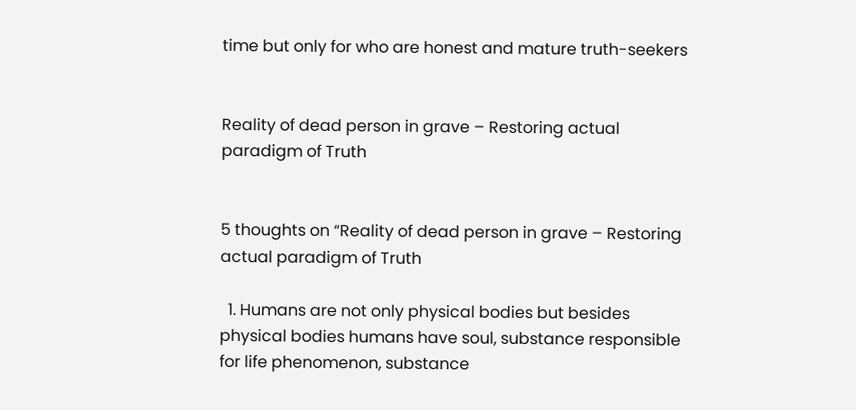time but only for who are honest and mature truth-seekers


Reality of dead person in grave – Restoring actual paradigm of Truth


5 thoughts on “Reality of dead person in grave – Restoring actual paradigm of Truth

  1. Humans are not only physical bodies but besides physical bodies humans have soul, substance responsible for life phenomenon, substance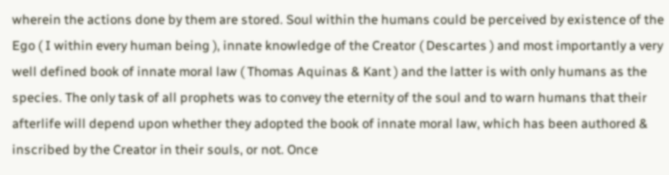wherein the actions done by them are stored. Soul within the humans could be perceived by existence of the Ego ( I within every human being ), innate knowledge of the Creator ( Descartes ) and most importantly a very well defined book of innate moral law ( Thomas Aquinas & Kant ) and the latter is with only humans as the species. The only task of all prophets was to convey the eternity of the soul and to warn humans that their afterlife will depend upon whether they adopted the book of innate moral law, which has been authored & inscribed by the Creator in their souls, or not. Once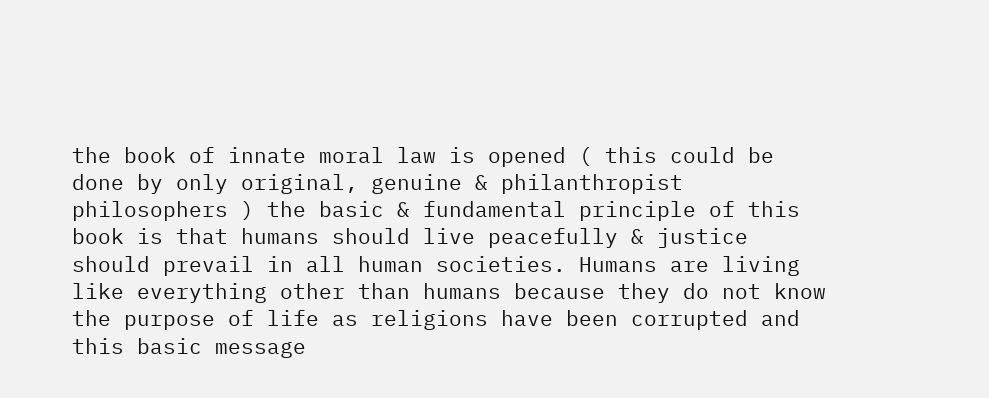the book of innate moral law is opened ( this could be done by only original, genuine & philanthropist philosophers ) the basic & fundamental principle of this book is that humans should live peacefully & justice should prevail in all human societies. Humans are living like everything other than humans because they do not know the purpose of life as religions have been corrupted and this basic message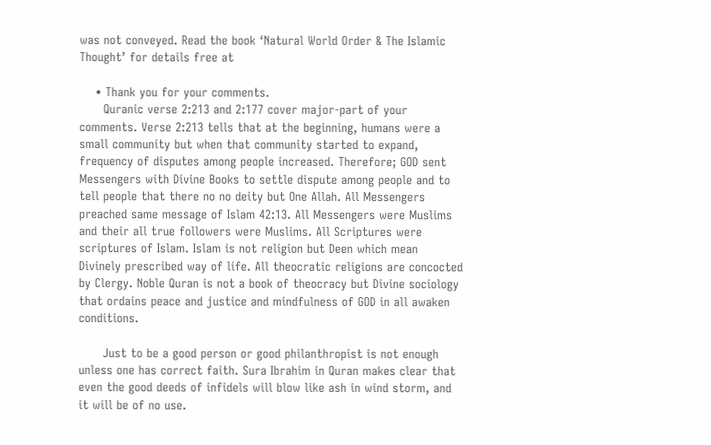was not conveyed. Read the book ‘Natural World Order & The Islamic Thought’ for details free at

    • Thank you for your comments.
      Quranic verse 2:213 and 2:177 cover major-part of your comments. Verse 2:213 tells that at the beginning, humans were a small community but when that community started to expand, frequency of disputes among people increased. Therefore; GOD sent Messengers with Divine Books to settle dispute among people and to tell people that there no no deity but One Allah. All Messengers preached same message of Islam 42:13. All Messengers were Muslims and their all true followers were Muslims. All Scriptures were scriptures of Islam. Islam is not religion but Deen which mean Divinely prescribed way of life. All theocratic religions are concocted by Clergy. Noble Quran is not a book of theocracy but Divine sociology that ordains peace and justice and mindfulness of GOD in all awaken conditions.

      Just to be a good person or good philanthropist is not enough unless one has correct faith. Sura Ibrahim in Quran makes clear that even the good deeds of infidels will blow like ash in wind storm, and it will be of no use.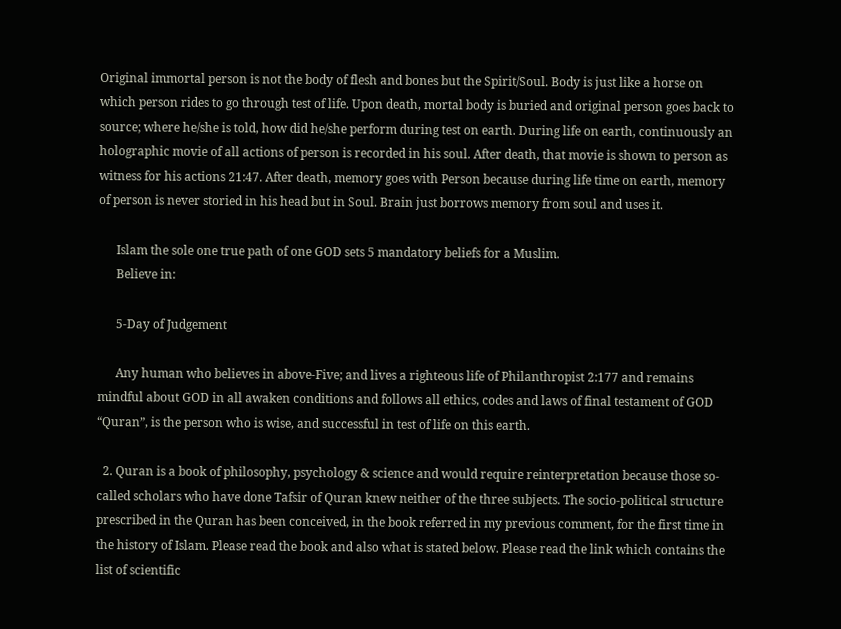Original immortal person is not the body of flesh and bones but the Spirit/Soul. Body is just like a horse on which person rides to go through test of life. Upon death, mortal body is buried and original person goes back to source; where he/she is told, how did he/she perform during test on earth. During life on earth, continuously an holographic movie of all actions of person is recorded in his soul. After death, that movie is shown to person as witness for his actions 21:47. After death, memory goes with Person because during life time on earth, memory of person is never storied in his head but in Soul. Brain just borrows memory from soul and uses it.

      Islam the sole one true path of one GOD sets 5 mandatory beliefs for a Muslim.
      Believe in:

      5-Day of Judgement

      Any human who believes in above-Five; and lives a righteous life of Philanthropist 2:177 and remains mindful about GOD in all awaken conditions and follows all ethics, codes and laws of final testament of GOD “Quran”, is the person who is wise, and successful in test of life on this earth.

  2. Quran is a book of philosophy, psychology & science and would require reinterpretation because those so-called scholars who have done Tafsir of Quran knew neither of the three subjects. The socio-political structure prescribed in the Quran has been conceived, in the book referred in my previous comment, for the first time in the history of Islam. Please read the book and also what is stated below. Please read the link which contains the list of scientific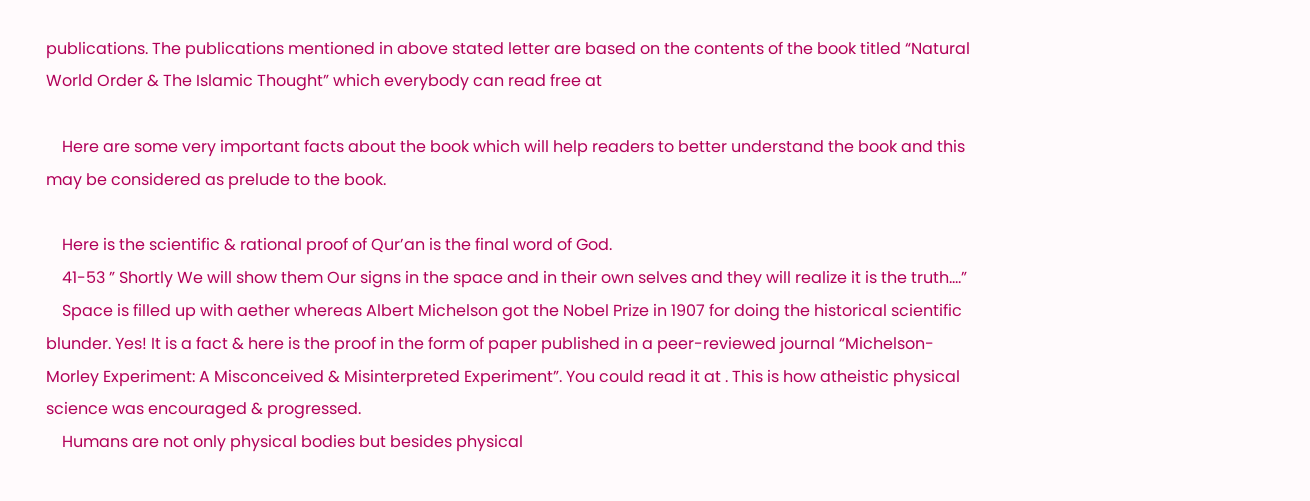publications. The publications mentioned in above stated letter are based on the contents of the book titled “Natural World Order & The Islamic Thought” which everybody can read free at

    Here are some very important facts about the book which will help readers to better understand the book and this may be considered as prelude to the book.

    Here is the scientific & rational proof of Qur’an is the final word of God.
    41-53 ” Shortly We will show them Our signs in the space and in their own selves and they will realize it is the truth….”
    Space is filled up with aether whereas Albert Michelson got the Nobel Prize in 1907 for doing the historical scientific blunder. Yes! It is a fact & here is the proof in the form of paper published in a peer-reviewed journal “Michelson-Morley Experiment: A Misconceived & Misinterpreted Experiment”. You could read it at . This is how atheistic physical science was encouraged & progressed.
    Humans are not only physical bodies but besides physical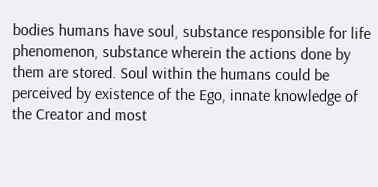bodies humans have soul, substance responsible for life phenomenon, substance wherein the actions done by them are stored. Soul within the humans could be perceived by existence of the Ego, innate knowledge of the Creator and most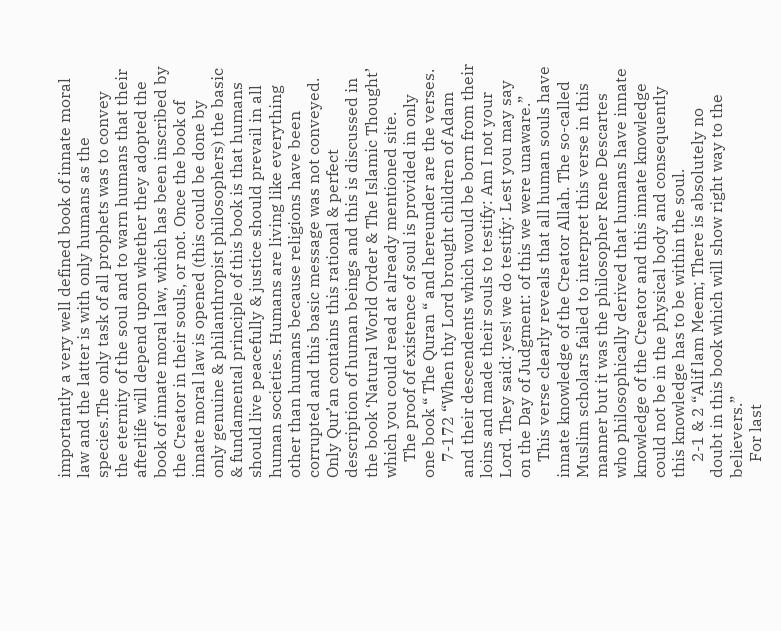importantly a very well defined book of innate moral law and the latter is with only humans as the species.The only task of all prophets was to convey the eternity of the soul and to warn humans that their afterlife will depend upon whether they adopted the book of innate moral law, which has been inscribed by the Creator in their souls, or not. Once the book of innate moral law is opened (this could be done by only genuine & philanthropist philosophers) the basic & fundamental principle of this book is that humans should live peacefully & justice should prevail in all human societies. Humans are living like everything other than humans because religions have been corrupted and this basic message was not conveyed. Only Qur’an contains this rational & perfect description of human beings and this is discussed in the book ‘Natural World Order & The Islamic Thought’ which you could read at already mentioned site.
    The proof of existence of soul is provided in only one book “ The Quran “ and hereunder are the verses.
    7-172 “When thy Lord brought children of Adam and their descendents which would be born from their loins and made their souls to testify: Am I not your Lord. They said: yes! we do testify: Lest you may say on the Day of Judgment: of this we were unaware.”
    This verse clearly reveals that all human souls have innate knowledge of the Creator Allah. The so-called Muslim scholars failed to interpret this verse in this manner but it was the philosopher Rene Descartes who philosophically derived that humans have innate knowledge of the Creator and this innate knowledge could not be in the physical body and consequently this knowledge has to be within the soul.
    2-1 & 2 “Alif lam Meem; There is absolutely no doubt in this book which will show right way to the believers.”
    For last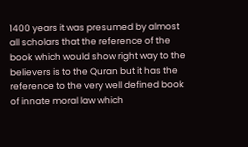1400 years it was presumed by almost all scholars that the reference of the book which would show right way to the believers is to the Quran but it has the reference to the very well defined book of innate moral law which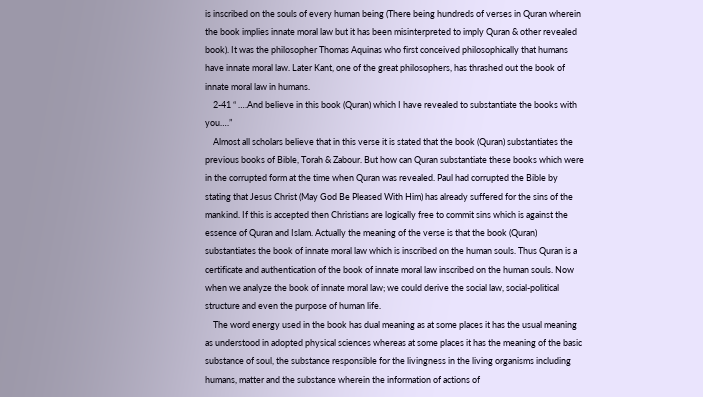is inscribed on the souls of every human being (There being hundreds of verses in Quran wherein the book implies innate moral law but it has been misinterpreted to imply Quran & other revealed book). It was the philosopher Thomas Aquinas who first conceived philosophically that humans have innate moral law. Later Kant, one of the great philosophers, has thrashed out the book of innate moral law in humans.
    2-41 “ ….And believe in this book (Quran) which I have revealed to substantiate the books with you….”
    Almost all scholars believe that in this verse it is stated that the book (Quran) substantiates the previous books of Bible, Torah & Zabour. But how can Quran substantiate these books which were in the corrupted form at the time when Quran was revealed. Paul had corrupted the Bible by stating that Jesus Christ (May God Be Pleased With Him) has already suffered for the sins of the mankind. If this is accepted then Christians are logically free to commit sins which is against the essence of Quran and Islam. Actually the meaning of the verse is that the book (Quran) substantiates the book of innate moral law which is inscribed on the human souls. Thus Quran is a certificate and authentication of the book of innate moral law inscribed on the human souls. Now when we analyze the book of innate moral law; we could derive the social law, social-political structure and even the purpose of human life.
    The word energy used in the book has dual meaning as at some places it has the usual meaning as understood in adopted physical sciences whereas at some places it has the meaning of the basic substance of soul, the substance responsible for the livingness in the living organisms including humans, matter and the substance wherein the information of actions of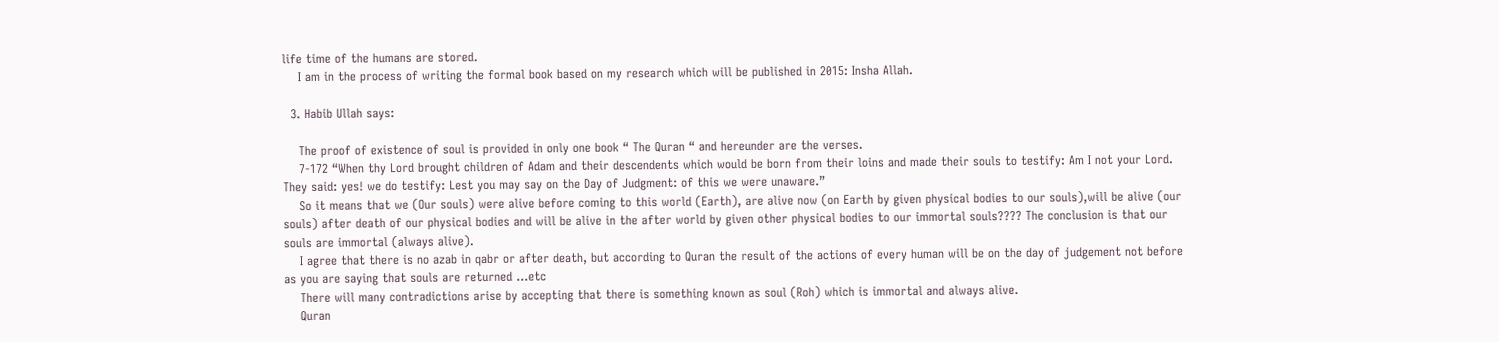life time of the humans are stored.
    I am in the process of writing the formal book based on my research which will be published in 2015: Insha Allah.

  3. Habib Ullah says:

    The proof of existence of soul is provided in only one book “ The Quran “ and hereunder are the verses.
    7-172 “When thy Lord brought children of Adam and their descendents which would be born from their loins and made their souls to testify: Am I not your Lord. They said: yes! we do testify: Lest you may say on the Day of Judgment: of this we were unaware.”
    So it means that we (Our souls) were alive before coming to this world (Earth), are alive now (on Earth by given physical bodies to our souls),will be alive (our souls) after death of our physical bodies and will be alive in the after world by given other physical bodies to our immortal souls???? The conclusion is that our souls are immortal (always alive).
    I agree that there is no azab in qabr or after death, but according to Quran the result of the actions of every human will be on the day of judgement not before as you are saying that souls are returned …etc
    There will many contradictions arise by accepting that there is something known as soul (Roh) which is immortal and always alive.
    Quran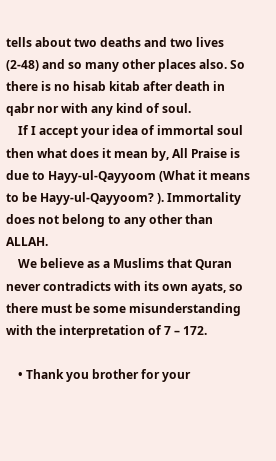tells about two deaths and two lives (2-48) and so many other places also. So there is no hisab kitab after death in qabr nor with any kind of soul.
    If I accept your idea of immortal soul then what does it mean by, All Praise is due to Hayy-ul-Qayyoom (What it means to be Hayy-ul-Qayyoom? ). Immortality does not belong to any other than ALLAH.
    We believe as a Muslims that Quran never contradicts with its own ayats, so there must be some misunderstanding with the interpretation of 7 – 172.

    • Thank you brother for your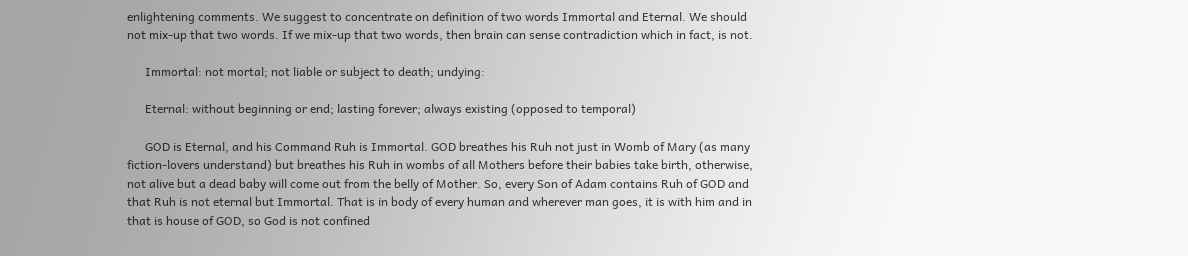enlightening comments. We suggest to concentrate on definition of two words Immortal and Eternal. We should not mix-up that two words. If we mix-up that two words, then brain can sense contradiction which in fact, is not.

      Immortal: not mortal; not liable or subject to death; undying:

      Eternal: without beginning or end; lasting forever; always existing (opposed to temporal)

      GOD is Eternal, and his Command Ruh is Immortal. GOD breathes his Ruh not just in Womb of Mary (as many fiction-lovers understand) but breathes his Ruh in wombs of all Mothers before their babies take birth, otherwise, not alive but a dead baby will come out from the belly of Mother. So, every Son of Adam contains Ruh of GOD and that Ruh is not eternal but Immortal. That is in body of every human and wherever man goes, it is with him and in that is house of GOD, so God is not confined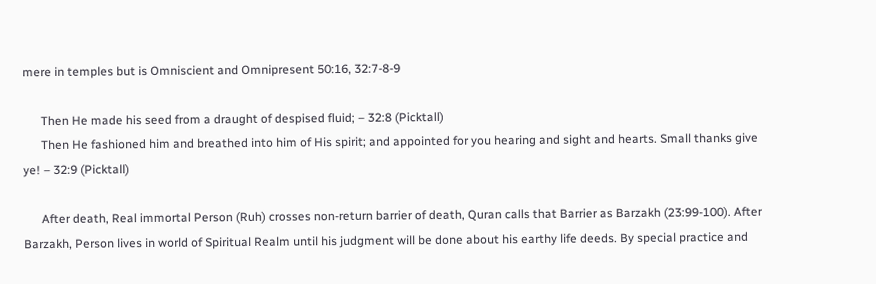mere in temples but is Omniscient and Omnipresent 50:16, 32:7-8-9

      Then He made his seed from a draught of despised fluid; – 32:8 (Picktall)
      Then He fashioned him and breathed into him of His spirit; and appointed for you hearing and sight and hearts. Small thanks give ye! – 32:9 (Picktall)

      After death, Real immortal Person (Ruh) crosses non-return barrier of death, Quran calls that Barrier as Barzakh (23:99-100). After Barzakh, Person lives in world of Spiritual Realm until his judgment will be done about his earthy life deeds. By special practice and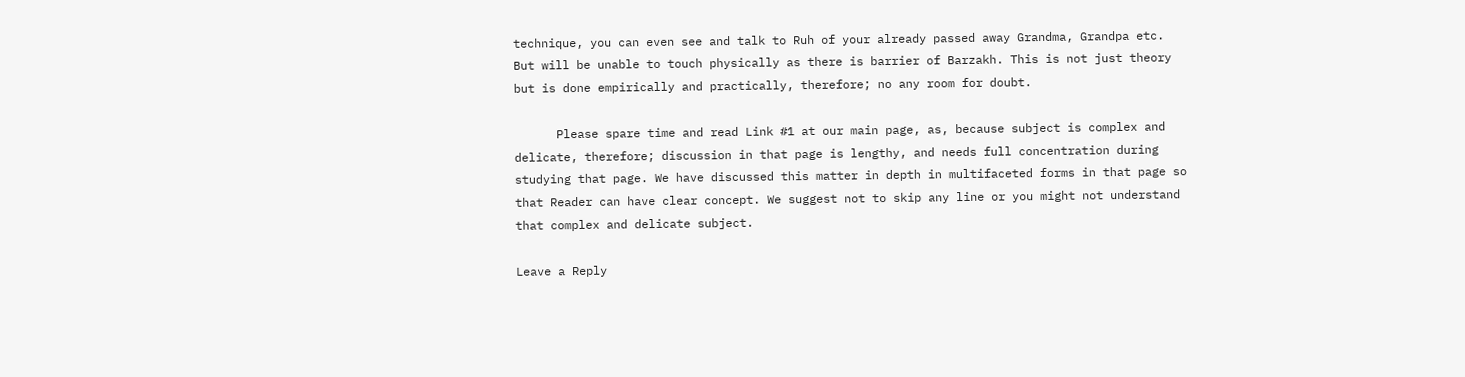technique, you can even see and talk to Ruh of your already passed away Grandma, Grandpa etc. But will be unable to touch physically as there is barrier of Barzakh. This is not just theory but is done empirically and practically, therefore; no any room for doubt.

      Please spare time and read Link #1 at our main page, as, because subject is complex and delicate, therefore; discussion in that page is lengthy, and needs full concentration during studying that page. We have discussed this matter in depth in multifaceted forms in that page so that Reader can have clear concept. We suggest not to skip any line or you might not understand that complex and delicate subject.

Leave a Reply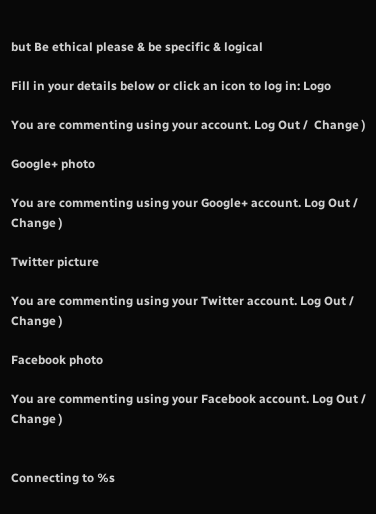but Be ethical please & be specific & logical

Fill in your details below or click an icon to log in: Logo

You are commenting using your account. Log Out /  Change )

Google+ photo

You are commenting using your Google+ account. Log Out /  Change )

Twitter picture

You are commenting using your Twitter account. Log Out /  Change )

Facebook photo

You are commenting using your Facebook account. Log Out /  Change )


Connecting to %s